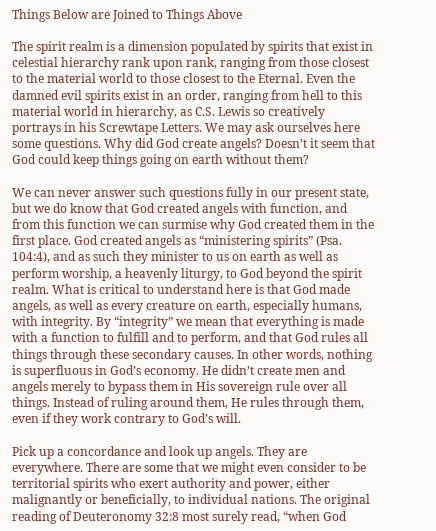Things Below are Joined to Things Above

The spirit realm is a dimension populated by spirits that exist in celestial hierarchy rank upon rank, ranging from those closest to the material world to those closest to the Eternal. Even the damned evil spirits exist in an order, ranging from hell to this material world in hierarchy, as C.S. Lewis so creatively portrays in his Screwtape Letters. We may ask ourselves here some questions. Why did God create angels? Doesn’t it seem that God could keep things going on earth without them?

We can never answer such questions fully in our present state, but we do know that God created angels with function, and from this function we can surmise why God created them in the first place. God created angels as “ministering spirits” (Psa. 104:4), and as such they minister to us on earth as well as perform worship, a heavenly liturgy, to God beyond the spirit realm. What is critical to understand here is that God made angels, as well as every creature on earth, especially humans, with integrity. By “integrity” we mean that everything is made with a function to fulfill and to perform, and that God rules all things through these secondary causes. In other words, nothing is superfluous in God’s economy. He didn’t create men and angels merely to bypass them in His sovereign rule over all things. Instead of ruling around them, He rules through them, even if they work contrary to God’s will.

Pick up a concordance and look up angels. They are everywhere. There are some that we might even consider to be territorial spirits who exert authority and power, either malignantly or beneficially, to individual nations. The original reading of Deuteronomy 32:8 most surely read, “when God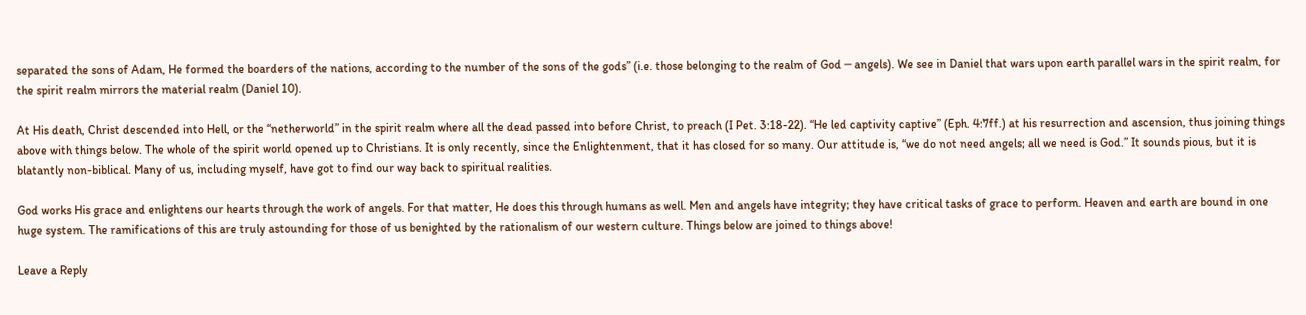separated the sons of Adam, He formed the boarders of the nations, according to the number of the sons of the gods” (i.e. those belonging to the realm of God ─ angels). We see in Daniel that wars upon earth parallel wars in the spirit realm, for the spirit realm mirrors the material realm (Daniel 10).

At His death, Christ descended into Hell, or the “netherworld” in the spirit realm where all the dead passed into before Christ, to preach (I Pet. 3:18-22). “He led captivity captive” (Eph. 4:7ff.) at his resurrection and ascension, thus joining things above with things below. The whole of the spirit world opened up to Christians. It is only recently, since the Enlightenment, that it has closed for so many. Our attitude is, “we do not need angels; all we need is God.” It sounds pious, but it is blatantly non-biblical. Many of us, including myself, have got to find our way back to spiritual realities.

God works His grace and enlightens our hearts through the work of angels. For that matter, He does this through humans as well. Men and angels have integrity; they have critical tasks of grace to perform. Heaven and earth are bound in one huge system. The ramifications of this are truly astounding for those of us benighted by the rationalism of our western culture. Things below are joined to things above!

Leave a Reply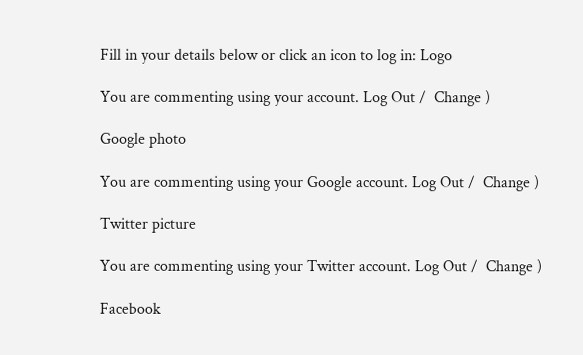Fill in your details below or click an icon to log in: Logo

You are commenting using your account. Log Out /  Change )

Google photo

You are commenting using your Google account. Log Out /  Change )

Twitter picture

You are commenting using your Twitter account. Log Out /  Change )

Facebook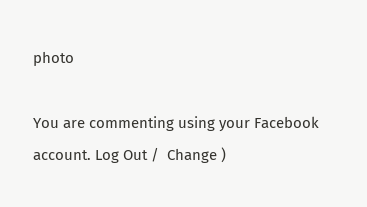photo

You are commenting using your Facebook account. Log Out /  Change )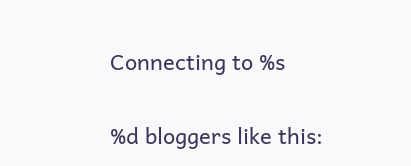Connecting to %s

%d bloggers like this: